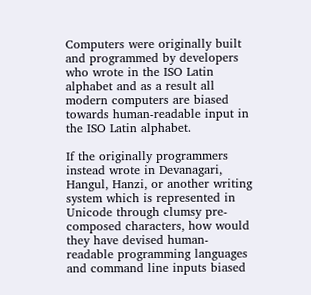Computers were originally built and programmed by developers who wrote in the ISO Latin alphabet and as a result all modern computers are biased towards human-readable input in the ISO Latin alphabet.

If the originally programmers instead wrote in Devanagari, Hangul, Hanzi, or another writing system which is represented in Unicode through clumsy pre-composed characters, how would they have devised human-readable programming languages and command line inputs biased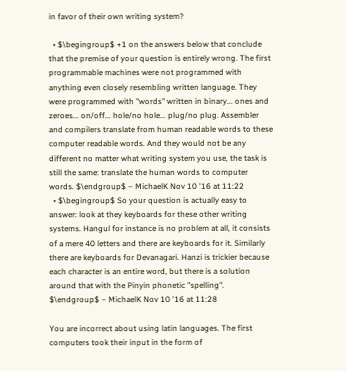in favor of their own writing system?

  • $\begingroup$ +1 on the answers below that conclude that the premise of your question is entirely wrong. The first programmable machines were not programmed with anything even closely resembling written language. They were programmed with "words" written in binary... ones and zeroes... on/off... hole/no hole... plug/no plug. Assembler and compilers translate from human readable words to these computer readable words. And they would not be any different no matter what writing system you use, the task is still the same: translate the human words to computer words. $\endgroup$ – MichaelK Nov 10 '16 at 11:22
  • $\begingroup$ So your question is actually easy to answer: look at they keyboards for these other writing systems. Hangul for instance is no problem at all, it consists of a mere 40 letters and there are keyboards for it. Similarly there are keyboards for Devanagari. Hanzi is trickier because each character is an entire word, but there is a solution around that with the Pinyin phonetic "spelling". $\endgroup$ – MichaelK Nov 10 '16 at 11:28

You are incorrect about using latin languages. The first computers took their input in the form of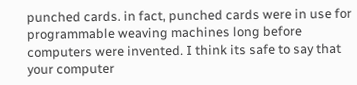punched cards. in fact, punched cards were in use for programmable weaving machines long before computers were invented. I think its safe to say that your computer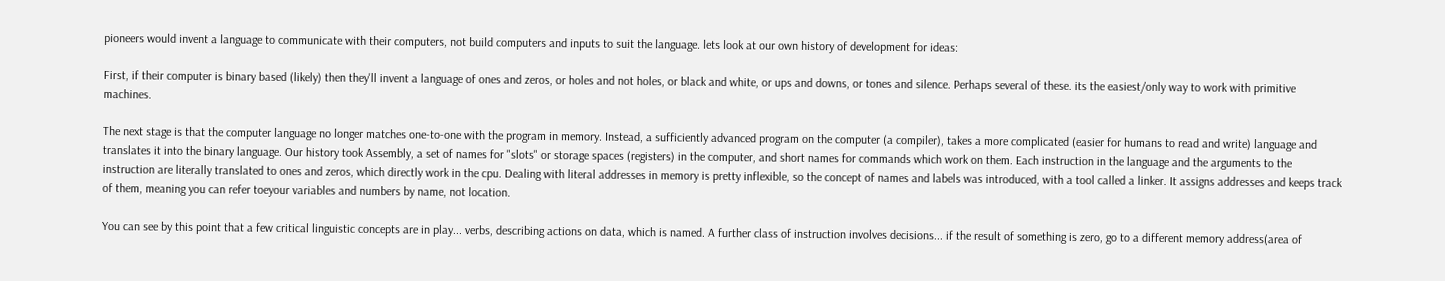pioneers would invent a language to communicate with their computers, not build computers and inputs to suit the language. lets look at our own history of development for ideas:

First, if their computer is binary based (likely) then they'll invent a language of ones and zeros, or holes and not holes, or black and white, or ups and downs, or tones and silence. Perhaps several of these. its the easiest/only way to work with primitive machines.

The next stage is that the computer language no longer matches one-to-one with the program in memory. Instead, a sufficiently advanced program on the computer (a compiler), takes a more complicated (easier for humans to read and write) language and translates it into the binary language. Our history took Assembly, a set of names for "slots" or storage spaces (registers) in the computer, and short names for commands which work on them. Each instruction in the language and the arguments to the instruction are literally translated to ones and zeros, which directly work in the cpu. Dealing with literal addresses in memory is pretty inflexible, so the concept of names and labels was introduced, with a tool called a linker. It assigns addresses and keeps track of them, meaning you can refer toeyour variables and numbers by name, not location.

You can see by this point that a few critical linguistic concepts are in play... verbs, describing actions on data, which is named. A further class of instruction involves decisions... if the result of something is zero, go to a different memory address(area of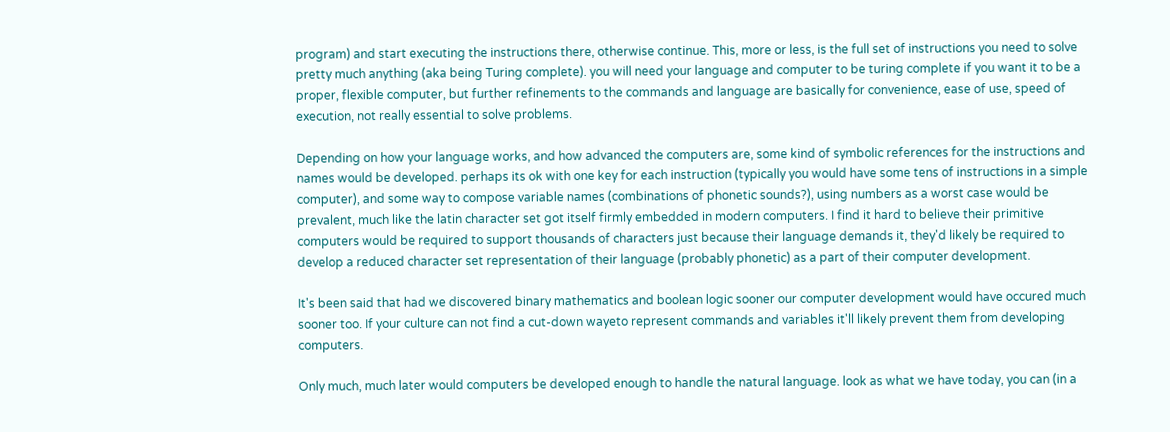program) and start executing the instructions there, otherwise continue. This, more or less, is the full set of instructions you need to solve pretty much anything (aka being Turing complete). you will need your language and computer to be turing complete if you want it to be a proper, flexible computer, but further refinements to the commands and language are basically for convenience, ease of use, speed of execution, not really essential to solve problems.

Depending on how your language works, and how advanced the computers are, some kind of symbolic references for the instructions and names would be developed. perhaps its ok with one key for each instruction (typically you would have some tens of instructions in a simple computer), and some way to compose variable names (combinations of phonetic sounds?), using numbers as a worst case would be prevalent, much like the latin character set got itself firmly embedded in modern computers. I find it hard to believe their primitive computers would be required to support thousands of characters just because their language demands it, they'd likely be required to develop a reduced character set representation of their language (probably phonetic) as a part of their computer development.

It's been said that had we discovered binary mathematics and boolean logic sooner our computer development would have occured much sooner too. If your culture can not find a cut-down wayeto represent commands and variables it'll likely prevent them from developing computers.

Only much, much later would computers be developed enough to handle the natural language. look as what we have today, you can (in a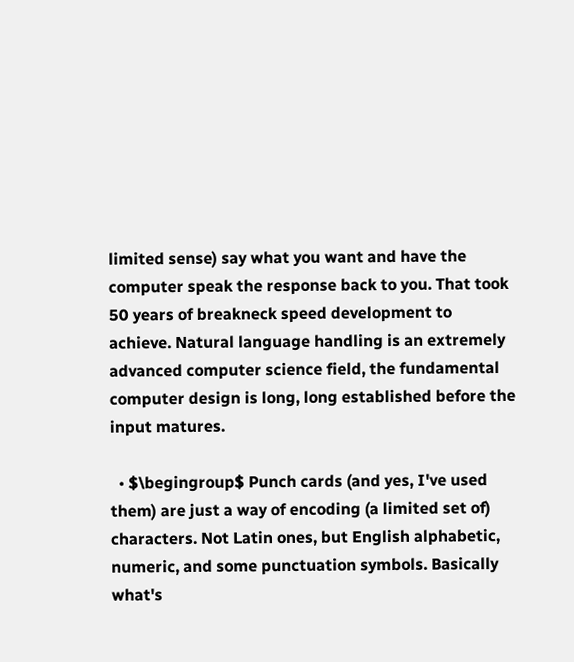limited sense) say what you want and have the computer speak the response back to you. That took 50 years of breakneck speed development to achieve. Natural language handling is an extremely advanced computer science field, the fundamental computer design is long, long established before the input matures.

  • $\begingroup$ Punch cards (and yes, I've used them) are just a way of encoding (a limited set of) characters. Not Latin ones, but English alphabetic, numeric, and some punctuation symbols. Basically what's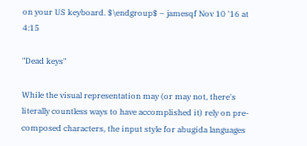on your US keyboard. $\endgroup$ – jamesqf Nov 10 '16 at 4:15

"Dead keys"

While the visual representation may (or may not, there's literally countless ways to have accomplished it) rely on pre-composed characters, the input style for abugida languages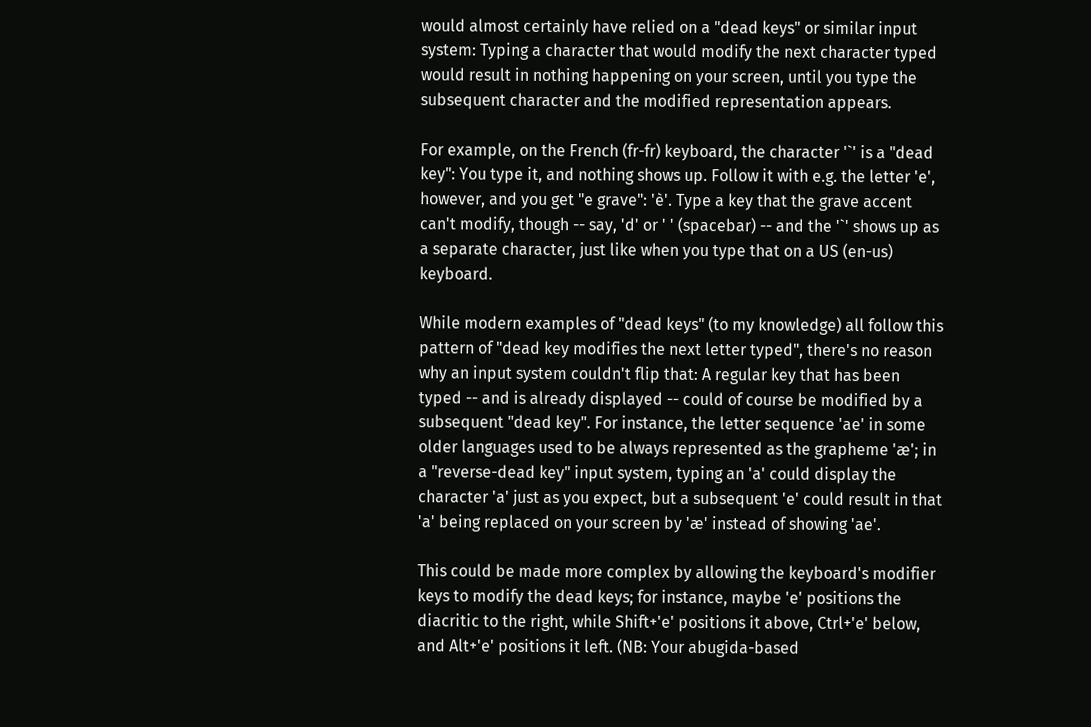would almost certainly have relied on a "dead keys" or similar input system: Typing a character that would modify the next character typed would result in nothing happening on your screen, until you type the subsequent character and the modified representation appears.

For example, on the French (fr-fr) keyboard, the character '`' is a "dead key": You type it, and nothing shows up. Follow it with e.g. the letter 'e', however, and you get "e grave": 'è'. Type a key that the grave accent can't modify, though -- say, 'd' or ' ' (spacebar) -- and the '`' shows up as a separate character, just like when you type that on a US (en-us) keyboard.

While modern examples of "dead keys" (to my knowledge) all follow this pattern of "dead key modifies the next letter typed", there's no reason why an input system couldn't flip that: A regular key that has been typed -- and is already displayed -- could of course be modified by a subsequent "dead key". For instance, the letter sequence 'ae' in some older languages used to be always represented as the grapheme 'æ'; in a "reverse-dead key" input system, typing an 'a' could display the character 'a' just as you expect, but a subsequent 'e' could result in that 'a' being replaced on your screen by 'æ' instead of showing 'ae'.

This could be made more complex by allowing the keyboard's modifier keys to modify the dead keys; for instance, maybe 'e' positions the diacritic to the right, while Shift+'e' positions it above, Ctrl+'e' below, and Alt+'e' positions it left. (NB: Your abugida-based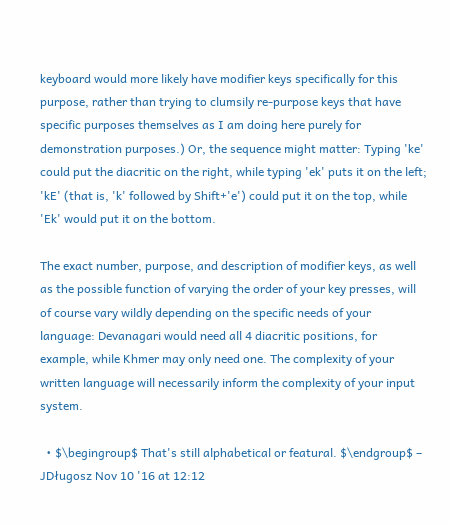keyboard would more likely have modifier keys specifically for this purpose, rather than trying to clumsily re-purpose keys that have specific purposes themselves as I am doing here purely for demonstration purposes.) Or, the sequence might matter: Typing 'ke' could put the diacritic on the right, while typing 'ek' puts it on the left; 'kE' (that is, 'k' followed by Shift+'e') could put it on the top, while 'Ek' would put it on the bottom.

The exact number, purpose, and description of modifier keys, as well as the possible function of varying the order of your key presses, will of course vary wildly depending on the specific needs of your language: Devanagari would need all 4 diacritic positions, for example, while Khmer may only need one. The complexity of your written language will necessarily inform the complexity of your input system.

  • $\begingroup$ That's still alphabetical or featural. $\endgroup$ – JDługosz Nov 10 '16 at 12:12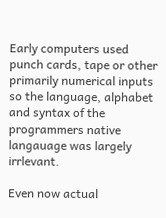Early computers used punch cards, tape or other primarily numerical inputs so the language, alphabet and syntax of the programmers native langauage was largely irrlevant.

Even now actual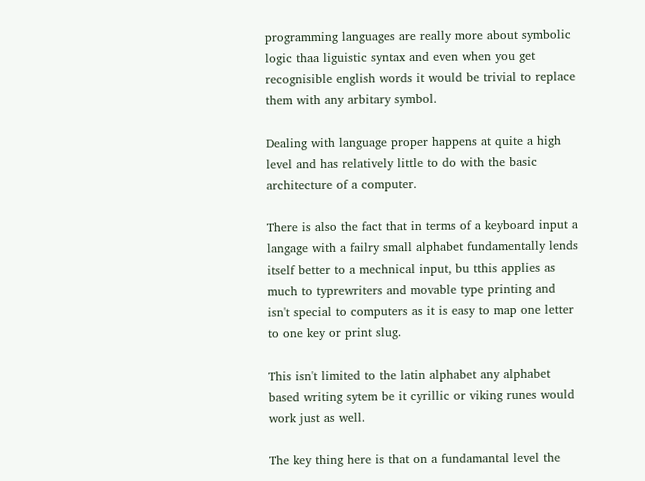programming languages are really more about symbolic logic thaa liguistic syntax and even when you get recognisible english words it would be trivial to replace them with any arbitary symbol.

Dealing with language proper happens at quite a high level and has relatively little to do with the basic architecture of a computer.

There is also the fact that in terms of a keyboard input a langage with a failry small alphabet fundamentally lends itself better to a mechnical input, bu tthis applies as much to typrewriters and movable type printing and isn't special to computers as it is easy to map one letter to one key or print slug.

This isn't limited to the latin alphabet any alphabet based writing sytem be it cyrillic or viking runes would work just as well.

The key thing here is that on a fundamantal level the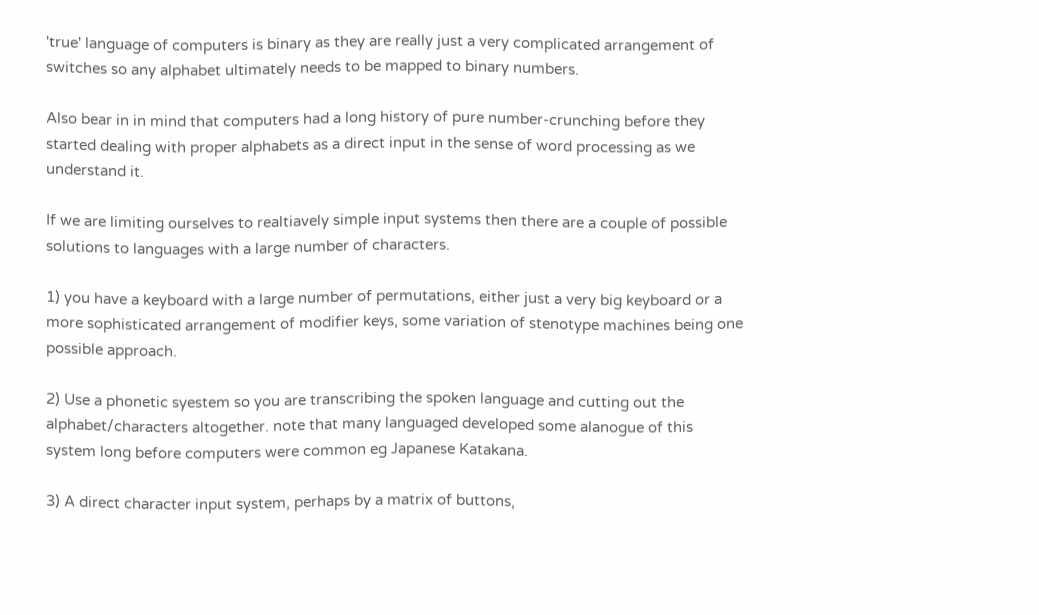'true' language of computers is binary as they are really just a very complicated arrangement of switches so any alphabet ultimately needs to be mapped to binary numbers.

Also bear in in mind that computers had a long history of pure number-crunching before they started dealing with proper alphabets as a direct input in the sense of word processing as we understand it.

If we are limiting ourselves to realtiavely simple input systems then there are a couple of possible solutions to languages with a large number of characters.

1) you have a keyboard with a large number of permutations, either just a very big keyboard or a more sophisticated arrangement of modifier keys, some variation of stenotype machines being one possible approach.

2) Use a phonetic syestem so you are transcribing the spoken language and cutting out the alphabet/characters altogether. note that many languaged developed some alanogue of this system long before computers were common eg Japanese Katakana.

3) A direct character input system, perhaps by a matrix of buttons,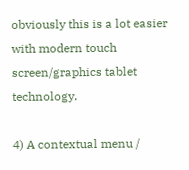obviously this is a lot easier with modern touch screen/graphics tablet technology.

4) A contextual menu /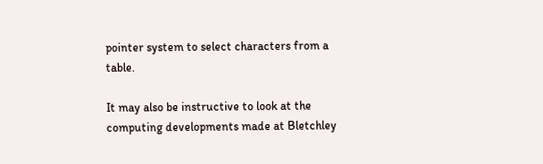pointer system to select characters from a table.

It may also be instructive to look at the computing developments made at Bletchley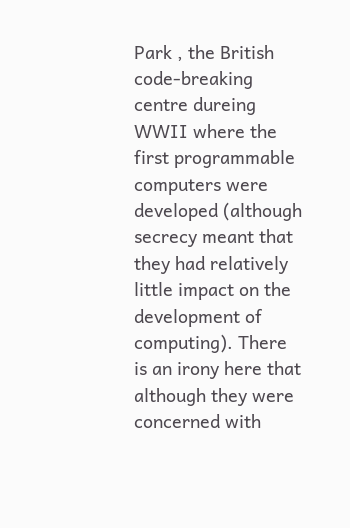Park , the British code-breaking centre dureing WWII where the first programmable computers were developed (although secrecy meant that they had relatively little impact on the development of computing). There is an irony here that although they were concerned with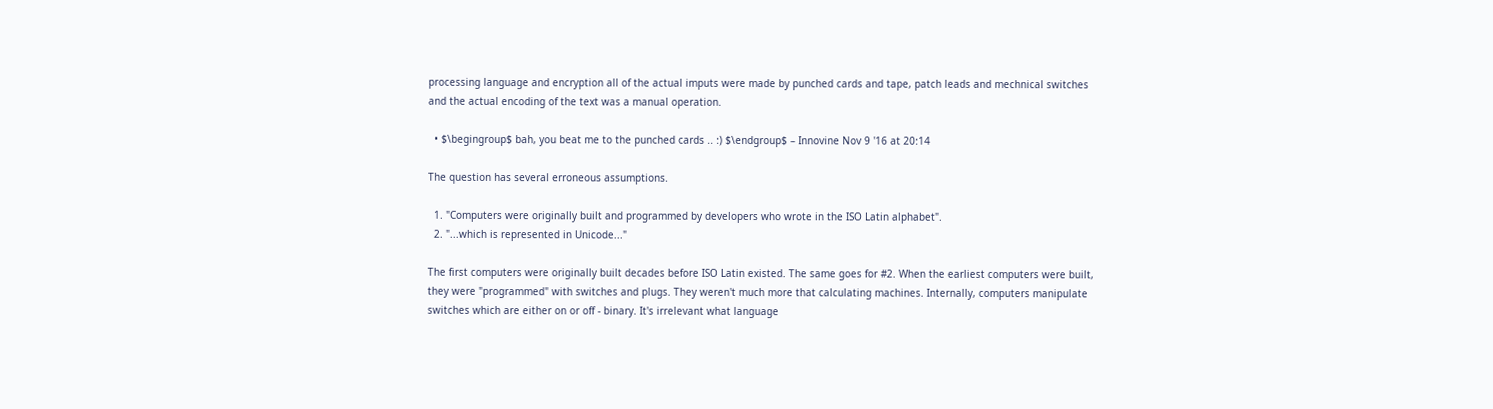processing language and encryption all of the actual imputs were made by punched cards and tape, patch leads and mechnical switches and the actual encoding of the text was a manual operation.

  • $\begingroup$ bah, you beat me to the punched cards .. :) $\endgroup$ – Innovine Nov 9 '16 at 20:14

The question has several erroneous assumptions.

  1. "Computers were originally built and programmed by developers who wrote in the ISO Latin alphabet".
  2. "...which is represented in Unicode..."

The first computers were originally built decades before ISO Latin existed. The same goes for #2. When the earliest computers were built, they were "programmed" with switches and plugs. They weren't much more that calculating machines. Internally, computers manipulate switches which are either on or off - binary. It's irrelevant what language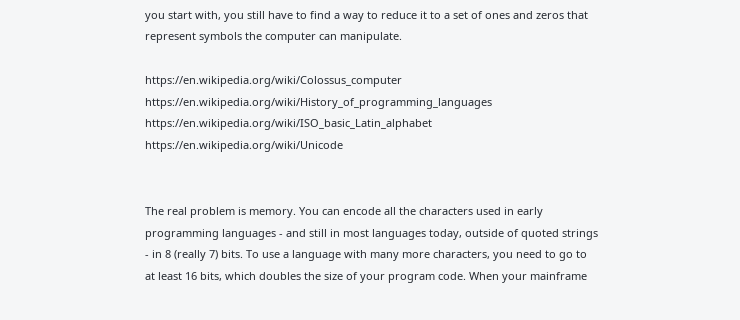you start with, you still have to find a way to reduce it to a set of ones and zeros that represent symbols the computer can manipulate.

https://en.wikipedia.org/wiki/Colossus_computer https://en.wikipedia.org/wiki/History_of_programming_languages https://en.wikipedia.org/wiki/ISO_basic_Latin_alphabet https://en.wikipedia.org/wiki/Unicode


The real problem is memory. You can encode all the characters used in early programming languages - and still in most languages today, outside of quoted strings - in 8 (really 7) bits. To use a language with many more characters, you need to go to at least 16 bits, which doubles the size of your program code. When your mainframe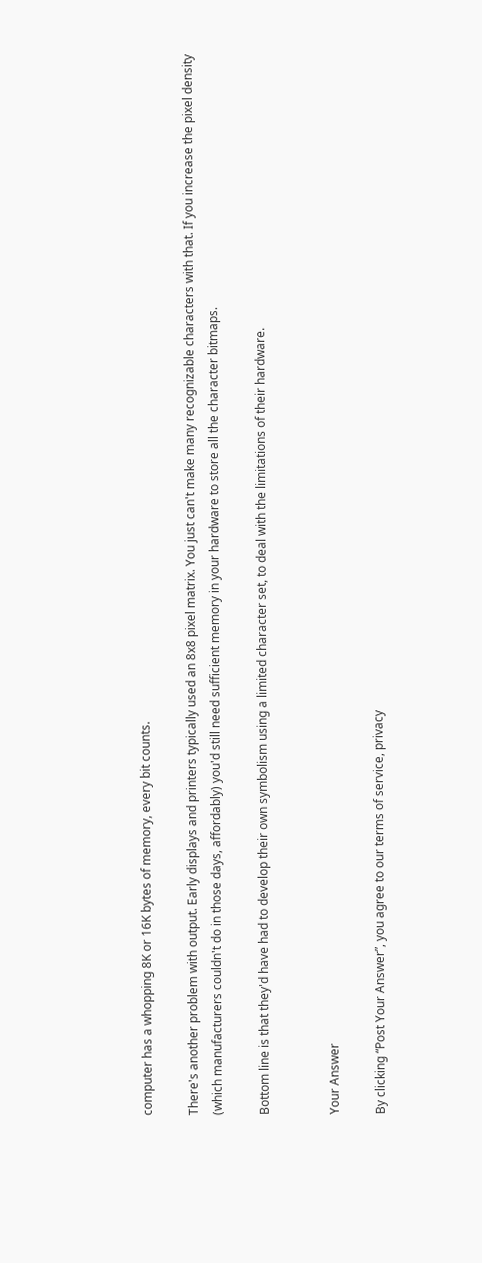computer has a whopping 8K or 16K bytes of memory, every bit counts.

There's another problem with output. Early displays and printers typically used an 8x8 pixel matrix. You just can't make many recognizable characters with that. If you increase the pixel density (which manufacturers couldn't do in those days, affordably) you'd still need sufficient memory in your hardware to store all the character bitmaps.

Bottom line is that they'd have had to develop their own symbolism using a limited character set, to deal with the limitations of their hardware.


Your Answer

By clicking “Post Your Answer”, you agree to our terms of service, privacy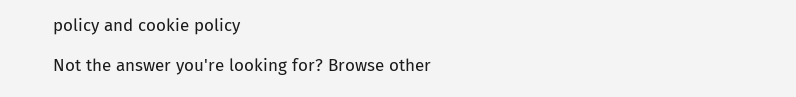policy and cookie policy

Not the answer you're looking for? Browse other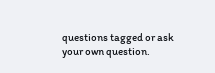questions tagged or ask your own question.